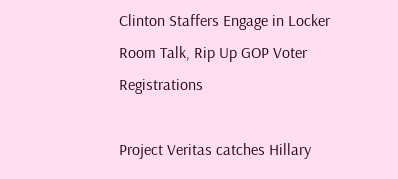Clinton Staffers Engage in Locker Room Talk, Rip Up GOP Voter Registrations

Project Veritas catches Hillary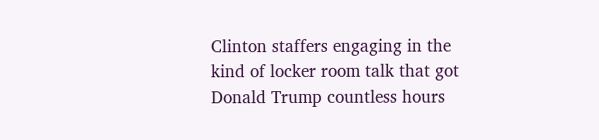Clinton staffers engaging in the kind of locker room talk that got Donald Trump countless hours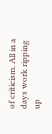of criticism. All in a days work ripping up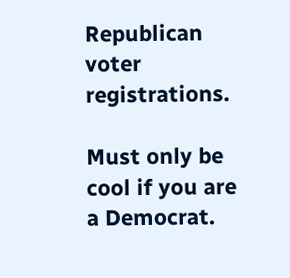Republican voter registrations.

Must only be cool if you are a Democrat.